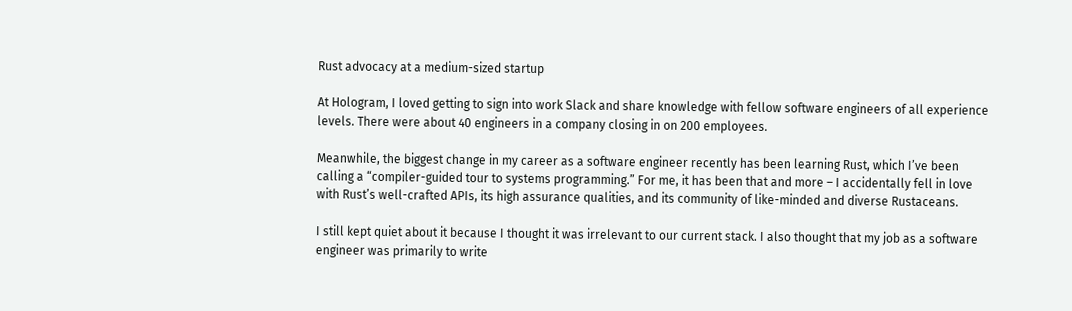Rust advocacy at a medium-sized startup

At Hologram, I loved getting to sign into work Slack and share knowledge with fellow software engineers of all experience levels. There were about 40 engineers in a company closing in on 200 employees.

Meanwhile, the biggest change in my career as a software engineer recently has been learning Rust, which I’ve been calling a “compiler-guided tour to systems programming.” For me, it has been that and more – I accidentally fell in love with Rust’s well-crafted APIs, its high assurance qualities, and its community of like-minded and diverse Rustaceans.

I still kept quiet about it because I thought it was irrelevant to our current stack. I also thought that my job as a software engineer was primarily to write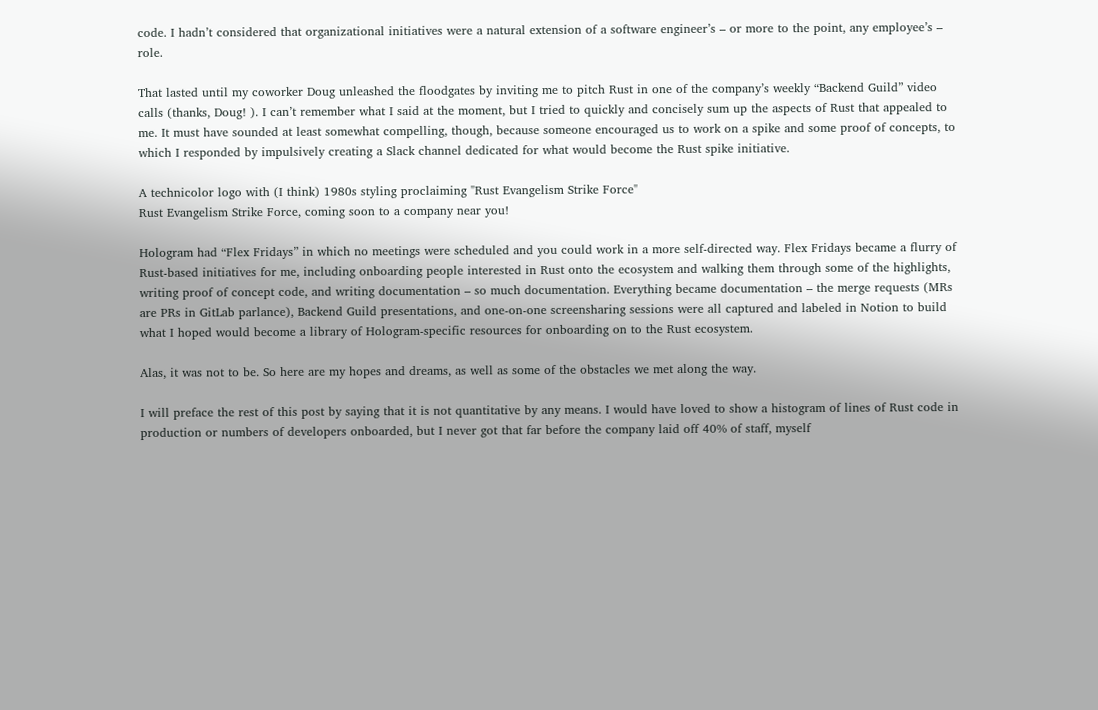code. I hadn’t considered that organizational initiatives were a natural extension of a software engineer’s – or more to the point, any employee’s – role.

That lasted until my coworker Doug unleashed the floodgates by inviting me to pitch Rust in one of the company’s weekly “Backend Guild” video calls (thanks, Doug! ). I can’t remember what I said at the moment, but I tried to quickly and concisely sum up the aspects of Rust that appealed to me. It must have sounded at least somewhat compelling, though, because someone encouraged us to work on a spike and some proof of concepts, to which I responded by impulsively creating a Slack channel dedicated for what would become the Rust spike initiative.

A technicolor logo with (I think) 1980s styling proclaiming "Rust Evangelism Strike Force"
Rust Evangelism Strike Force, coming soon to a company near you!

Hologram had “Flex Fridays” in which no meetings were scheduled and you could work in a more self-directed way. Flex Fridays became a flurry of Rust-based initiatives for me, including onboarding people interested in Rust onto the ecosystem and walking them through some of the highlights, writing proof of concept code, and writing documentation – so much documentation. Everything became documentation – the merge requests (MRs are PRs in GitLab parlance), Backend Guild presentations, and one-on-one screensharing sessions were all captured and labeled in Notion to build what I hoped would become a library of Hologram-specific resources for onboarding on to the Rust ecosystem.

Alas, it was not to be. So here are my hopes and dreams, as well as some of the obstacles we met along the way.

I will preface the rest of this post by saying that it is not quantitative by any means. I would have loved to show a histogram of lines of Rust code in production or numbers of developers onboarded, but I never got that far before the company laid off 40% of staff, myself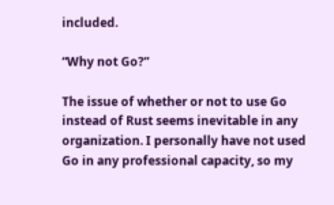included.

“Why not Go?”

The issue of whether or not to use Go instead of Rust seems inevitable in any organization. I personally have not used Go in any professional capacity, so my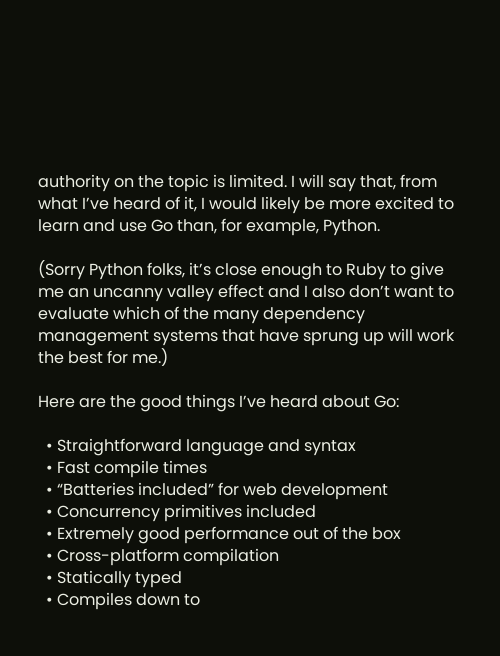authority on the topic is limited. I will say that, from what I’ve heard of it, I would likely be more excited to learn and use Go than, for example, Python.

(Sorry Python folks, it’s close enough to Ruby to give me an uncanny valley effect and I also don’t want to evaluate which of the many dependency management systems that have sprung up will work the best for me.)

Here are the good things I’ve heard about Go:

  • Straightforward language and syntax
  • Fast compile times
  • “Batteries included” for web development
  • Concurrency primitives included
  • Extremely good performance out of the box
  • Cross-platform compilation
  • Statically typed
  • Compiles down to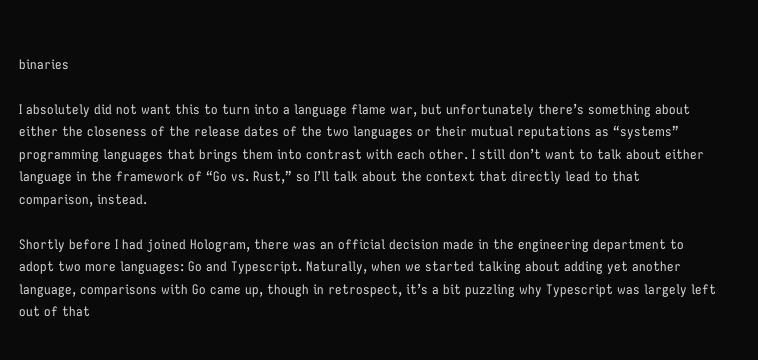binaries

I absolutely did not want this to turn into a language flame war, but unfortunately there’s something about either the closeness of the release dates of the two languages or their mutual reputations as “systems” programming languages that brings them into contrast with each other. I still don’t want to talk about either language in the framework of “Go vs. Rust,” so I’ll talk about the context that directly lead to that comparison, instead.

Shortly before I had joined Hologram, there was an official decision made in the engineering department to adopt two more languages: Go and Typescript. Naturally, when we started talking about adding yet another language, comparisons with Go came up, though in retrospect, it’s a bit puzzling why Typescript was largely left out of that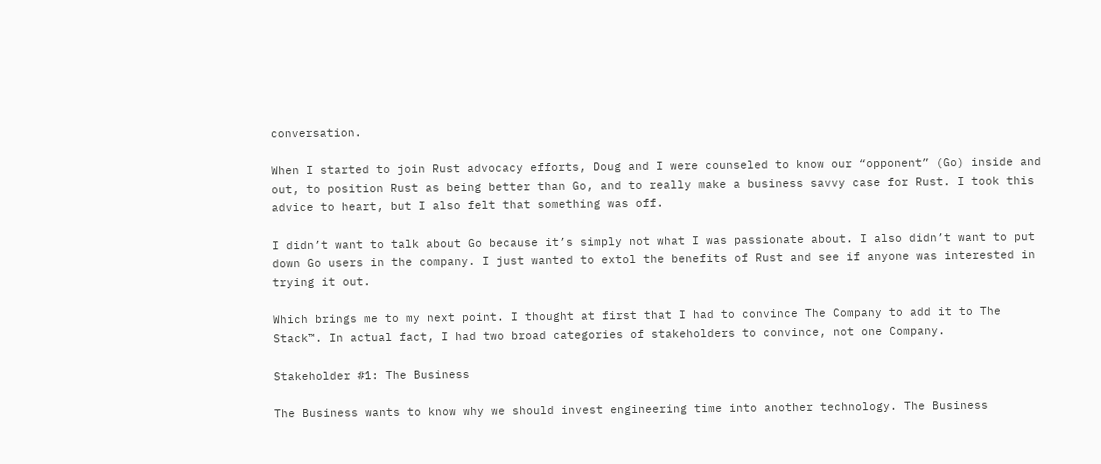conversation.

When I started to join Rust advocacy efforts, Doug and I were counseled to know our “opponent” (Go) inside and out, to position Rust as being better than Go, and to really make a business savvy case for Rust. I took this advice to heart, but I also felt that something was off.

I didn’t want to talk about Go because it’s simply not what I was passionate about. I also didn’t want to put down Go users in the company. I just wanted to extol the benefits of Rust and see if anyone was interested in trying it out.

Which brings me to my next point. I thought at first that I had to convince The Company to add it to The Stack™. In actual fact, I had two broad categories of stakeholders to convince, not one Company.

Stakeholder #1: The Business

The Business wants to know why we should invest engineering time into another technology. The Business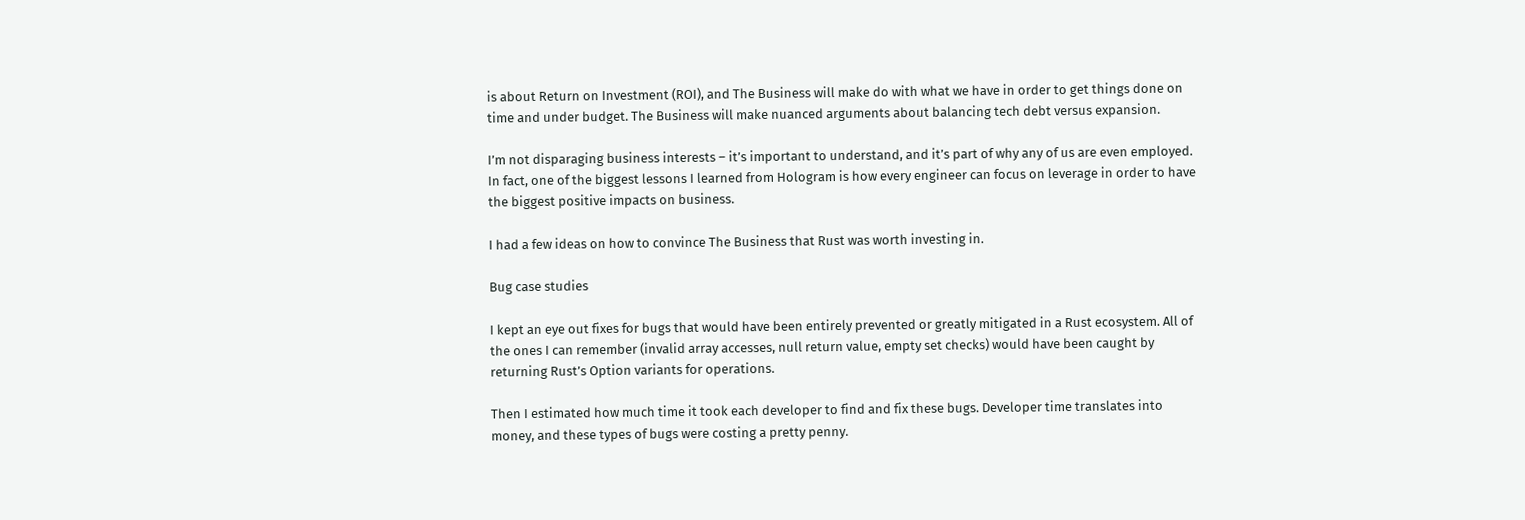is about Return on Investment (ROI), and The Business will make do with what we have in order to get things done on time and under budget. The Business will make nuanced arguments about balancing tech debt versus expansion.

I’m not disparaging business interests – it’s important to understand, and it’s part of why any of us are even employed. In fact, one of the biggest lessons I learned from Hologram is how every engineer can focus on leverage in order to have the biggest positive impacts on business.

I had a few ideas on how to convince The Business that Rust was worth investing in.

Bug case studies

I kept an eye out fixes for bugs that would have been entirely prevented or greatly mitigated in a Rust ecosystem. All of the ones I can remember (invalid array accesses, null return value, empty set checks) would have been caught by returning Rust’s Option variants for operations.

Then I estimated how much time it took each developer to find and fix these bugs. Developer time translates into money, and these types of bugs were costing a pretty penny.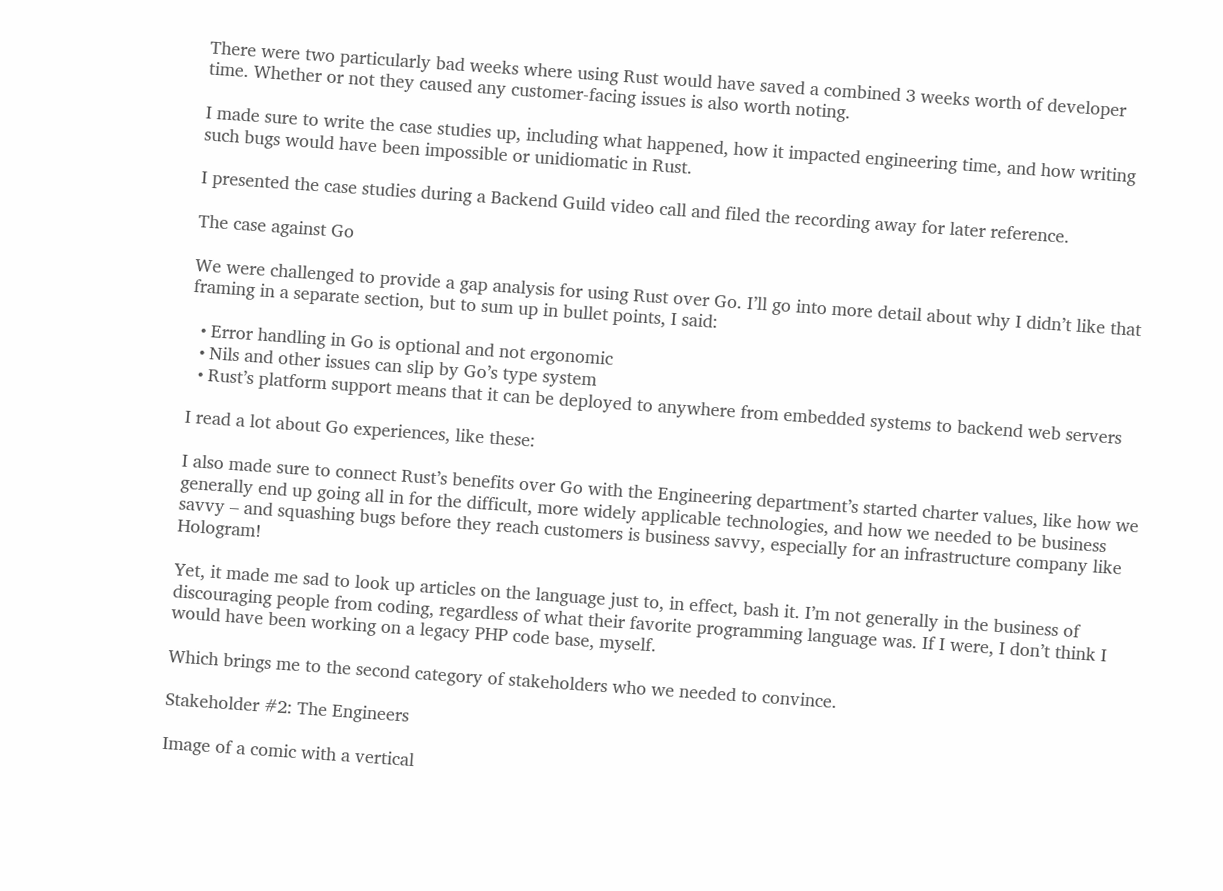There were two particularly bad weeks where using Rust would have saved a combined 3 weeks worth of developer time. Whether or not they caused any customer-facing issues is also worth noting.

I made sure to write the case studies up, including what happened, how it impacted engineering time, and how writing such bugs would have been impossible or unidiomatic in Rust.

I presented the case studies during a Backend Guild video call and filed the recording away for later reference.

The case against Go

We were challenged to provide a gap analysis for using Rust over Go. I’ll go into more detail about why I didn’t like that framing in a separate section, but to sum up in bullet points, I said:

  • Error handling in Go is optional and not ergonomic
  • Nils and other issues can slip by Go’s type system
  • Rust’s platform support means that it can be deployed to anywhere from embedded systems to backend web servers

I read a lot about Go experiences, like these:

I also made sure to connect Rust’s benefits over Go with the Engineering department’s started charter values, like how we generally end up going all in for the difficult, more widely applicable technologies, and how we needed to be business savvy – and squashing bugs before they reach customers is business savvy, especially for an infrastructure company like Hologram!

Yet, it made me sad to look up articles on the language just to, in effect, bash it. I’m not generally in the business of discouraging people from coding, regardless of what their favorite programming language was. If I were, I don’t think I would have been working on a legacy PHP code base, myself.

Which brings me to the second category of stakeholders who we needed to convince.

Stakeholder #2: The Engineers

Image of a comic with a vertical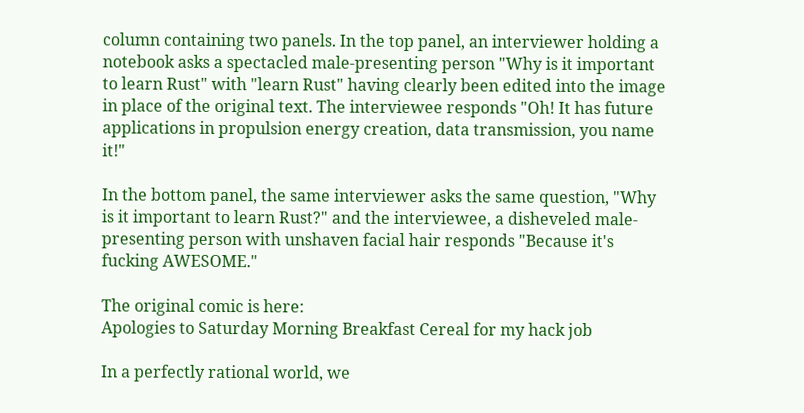column containing two panels. In the top panel, an interviewer holding a notebook asks a spectacled male-presenting person "Why is it important to learn Rust" with "learn Rust" having clearly been edited into the image in place of the original text. The interviewee responds "Oh! It has future applications in propulsion energy creation, data transmission, you name it!"

In the bottom panel, the same interviewer asks the same question, "Why is it important to learn Rust?" and the interviewee, a disheveled male-presenting person with unshaven facial hair responds "Because it's fucking AWESOME."

The original comic is here:
Apologies to Saturday Morning Breakfast Cereal for my hack job

In a perfectly rational world, we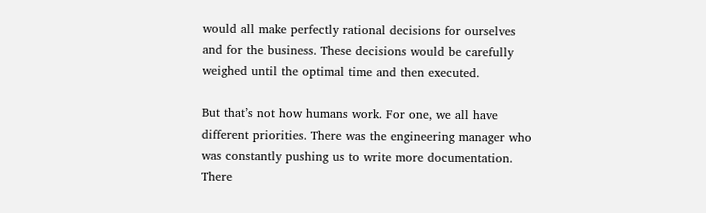would all make perfectly rational decisions for ourselves and for the business. These decisions would be carefully weighed until the optimal time and then executed.

But that’s not how humans work. For one, we all have different priorities. There was the engineering manager who was constantly pushing us to write more documentation. There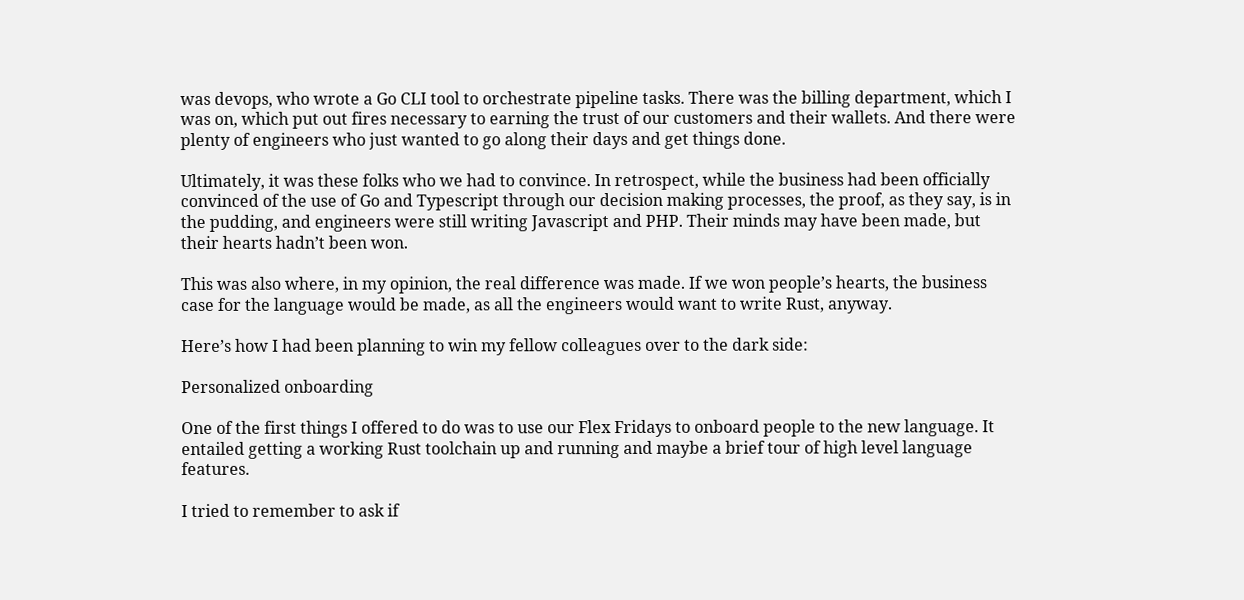was devops, who wrote a Go CLI tool to orchestrate pipeline tasks. There was the billing department, which I was on, which put out fires necessary to earning the trust of our customers and their wallets. And there were plenty of engineers who just wanted to go along their days and get things done.

Ultimately, it was these folks who we had to convince. In retrospect, while the business had been officially convinced of the use of Go and Typescript through our decision making processes, the proof, as they say, is in the pudding, and engineers were still writing Javascript and PHP. Their minds may have been made, but their hearts hadn’t been won.

This was also where, in my opinion, the real difference was made. If we won people’s hearts, the business case for the language would be made, as all the engineers would want to write Rust, anyway.

Here’s how I had been planning to win my fellow colleagues over to the dark side:

Personalized onboarding

One of the first things I offered to do was to use our Flex Fridays to onboard people to the new language. It entailed getting a working Rust toolchain up and running and maybe a brief tour of high level language features.

I tried to remember to ask if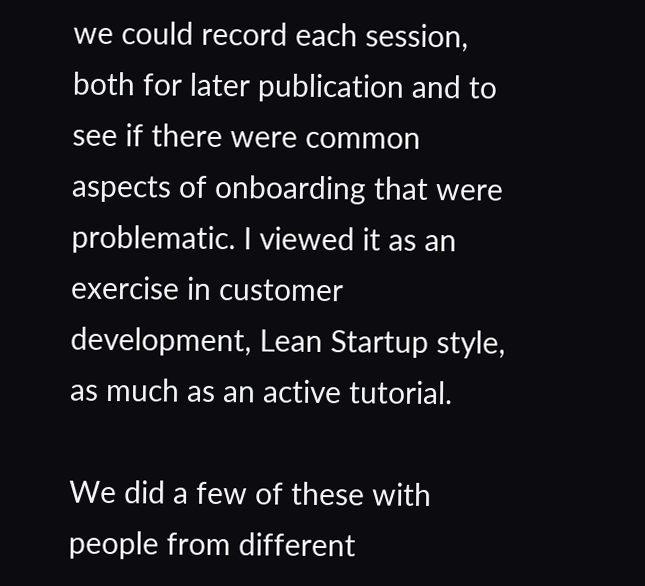we could record each session, both for later publication and to see if there were common aspects of onboarding that were problematic. I viewed it as an exercise in customer development, Lean Startup style, as much as an active tutorial.

We did a few of these with people from different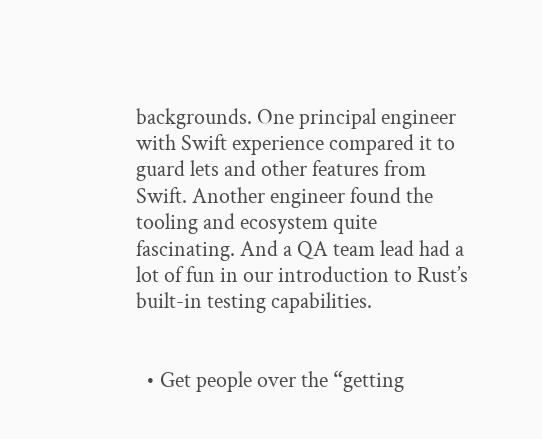backgrounds. One principal engineer with Swift experience compared it to guard lets and other features from Swift. Another engineer found the tooling and ecosystem quite fascinating. And a QA team lead had a lot of fun in our introduction to Rust’s built-in testing capabilities.


  • Get people over the “getting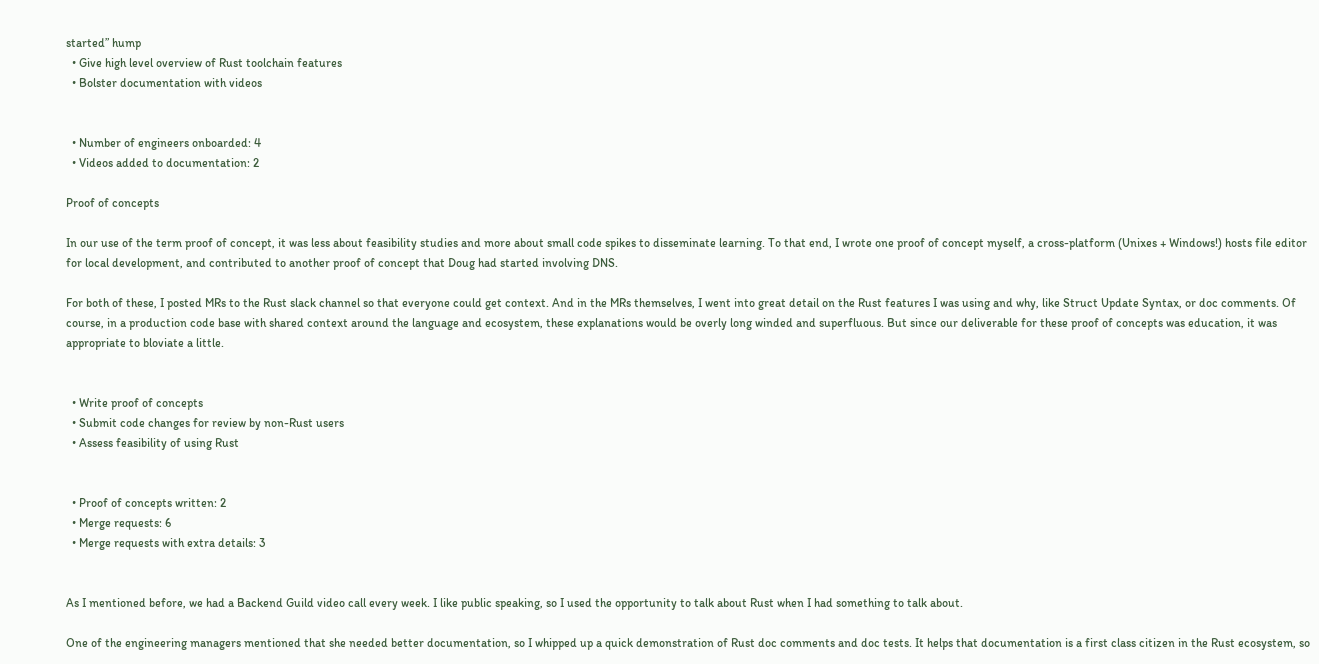started” hump
  • Give high level overview of Rust toolchain features
  • Bolster documentation with videos


  • Number of engineers onboarded: 4
  • Videos added to documentation: 2

Proof of concepts

In our use of the term proof of concept, it was less about feasibility studies and more about small code spikes to disseminate learning. To that end, I wrote one proof of concept myself, a cross-platform (Unixes + Windows!) hosts file editor for local development, and contributed to another proof of concept that Doug had started involving DNS.

For both of these, I posted MRs to the Rust slack channel so that everyone could get context. And in the MRs themselves, I went into great detail on the Rust features I was using and why, like Struct Update Syntax, or doc comments. Of course, in a production code base with shared context around the language and ecosystem, these explanations would be overly long winded and superfluous. But since our deliverable for these proof of concepts was education, it was appropriate to bloviate a little.


  • Write proof of concepts
  • Submit code changes for review by non-Rust users
  • Assess feasibility of using Rust


  • Proof of concepts written: 2
  • Merge requests: 6
  • Merge requests with extra details: 3


As I mentioned before, we had a Backend Guild video call every week. I like public speaking, so I used the opportunity to talk about Rust when I had something to talk about.

One of the engineering managers mentioned that she needed better documentation, so I whipped up a quick demonstration of Rust doc comments and doc tests. It helps that documentation is a first class citizen in the Rust ecosystem, so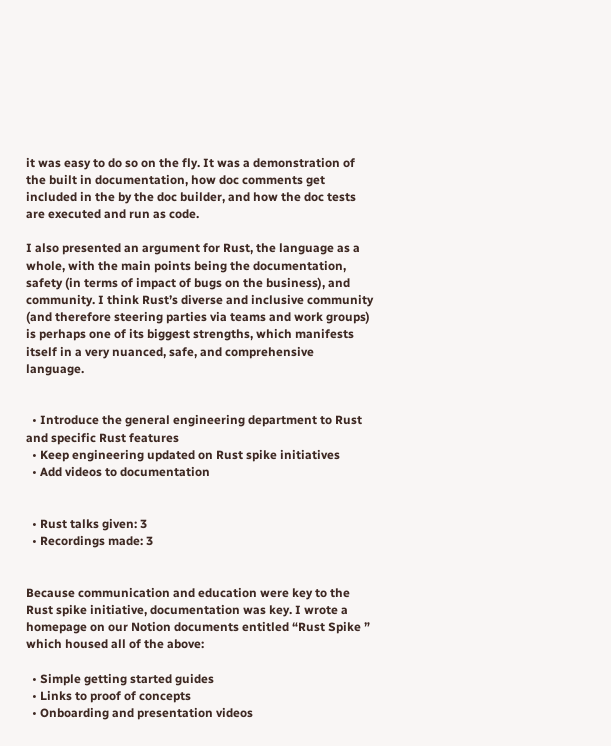it was easy to do so on the fly. It was a demonstration of the built in documentation, how doc comments get included in the by the doc builder, and how the doc tests are executed and run as code.

I also presented an argument for Rust, the language as a whole, with the main points being the documentation, safety (in terms of impact of bugs on the business), and community. I think Rust’s diverse and inclusive community (and therefore steering parties via teams and work groups) is perhaps one of its biggest strengths, which manifests itself in a very nuanced, safe, and comprehensive language.


  • Introduce the general engineering department to Rust and specific Rust features
  • Keep engineering updated on Rust spike initiatives
  • Add videos to documentation


  • Rust talks given: 3
  • Recordings made: 3


Because communication and education were key to the Rust spike initiative, documentation was key. I wrote a homepage on our Notion documents entitled “Rust Spike ” which housed all of the above:

  • Simple getting started guides
  • Links to proof of concepts
  • Onboarding and presentation videos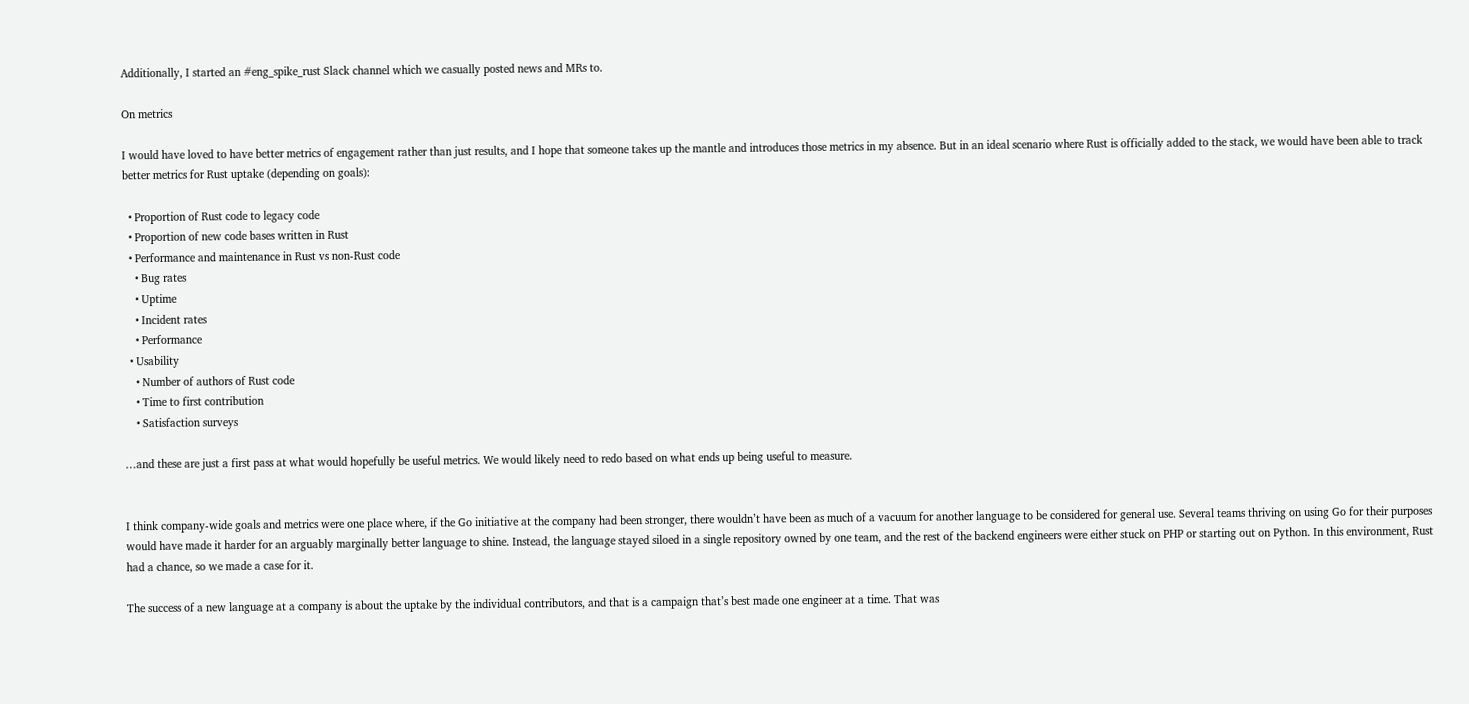Additionally, I started an #eng_spike_rust Slack channel which we casually posted news and MRs to.

On metrics

I would have loved to have better metrics of engagement rather than just results, and I hope that someone takes up the mantle and introduces those metrics in my absence. But in an ideal scenario where Rust is officially added to the stack, we would have been able to track better metrics for Rust uptake (depending on goals):

  • Proportion of Rust code to legacy code
  • Proportion of new code bases written in Rust
  • Performance and maintenance in Rust vs non-Rust code
    • Bug rates
    • Uptime
    • Incident rates
    • Performance
  • Usability
    • Number of authors of Rust code
    • Time to first contribution
    • Satisfaction surveys

…and these are just a first pass at what would hopefully be useful metrics. We would likely need to redo based on what ends up being useful to measure.


I think company-wide goals and metrics were one place where, if the Go initiative at the company had been stronger, there wouldn’t have been as much of a vacuum for another language to be considered for general use. Several teams thriving on using Go for their purposes would have made it harder for an arguably marginally better language to shine. Instead, the language stayed siloed in a single repository owned by one team, and the rest of the backend engineers were either stuck on PHP or starting out on Python. In this environment, Rust had a chance, so we made a case for it.

The success of a new language at a company is about the uptake by the individual contributors, and that is a campaign that’s best made one engineer at a time. That was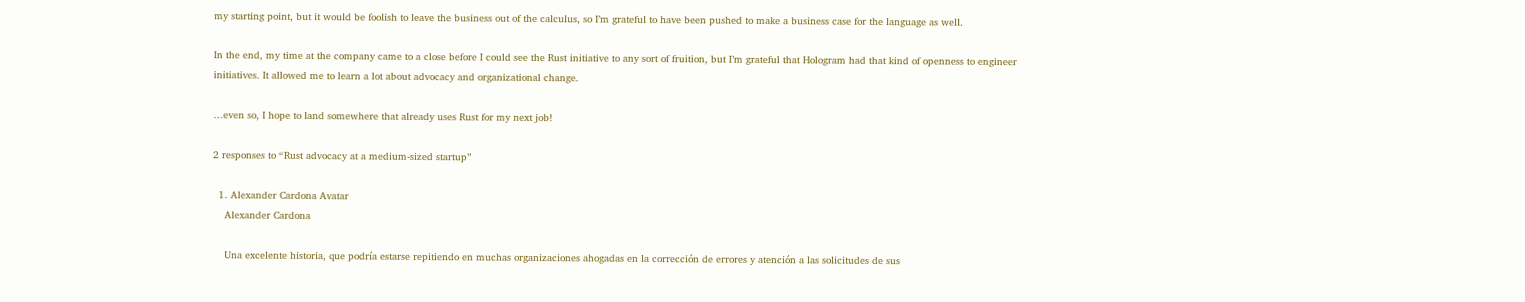my starting point, but it would be foolish to leave the business out of the calculus, so I’m grateful to have been pushed to make a business case for the language as well.

In the end, my time at the company came to a close before I could see the Rust initiative to any sort of fruition, but I’m grateful that Hologram had that kind of openness to engineer initiatives. It allowed me to learn a lot about advocacy and organizational change.

…even so, I hope to land somewhere that already uses Rust for my next job!

2 responses to “Rust advocacy at a medium-sized startup”

  1. Alexander Cardona Avatar
    Alexander Cardona

    Una excelente historia, que podría estarse repitiendo en muchas organizaciones ahogadas en la corrección de errores y atención a las solicitudes de sus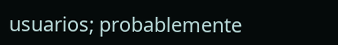usuarios; probablemente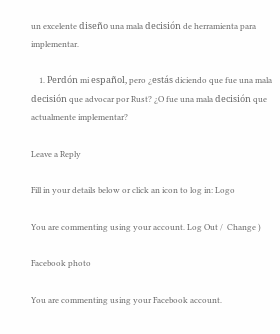un excelente diseño una mala decisión de herramienta para implementar.

    1. Perdón mi español, pero ¿estás diciendo que fue una mala decisión que advocar por Rust? ¿O fue una mala decisión que actualmente implementar?

Leave a Reply

Fill in your details below or click an icon to log in: Logo

You are commenting using your account. Log Out /  Change )

Facebook photo

You are commenting using your Facebook account.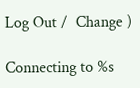Log Out /  Change )

Connecting to %s